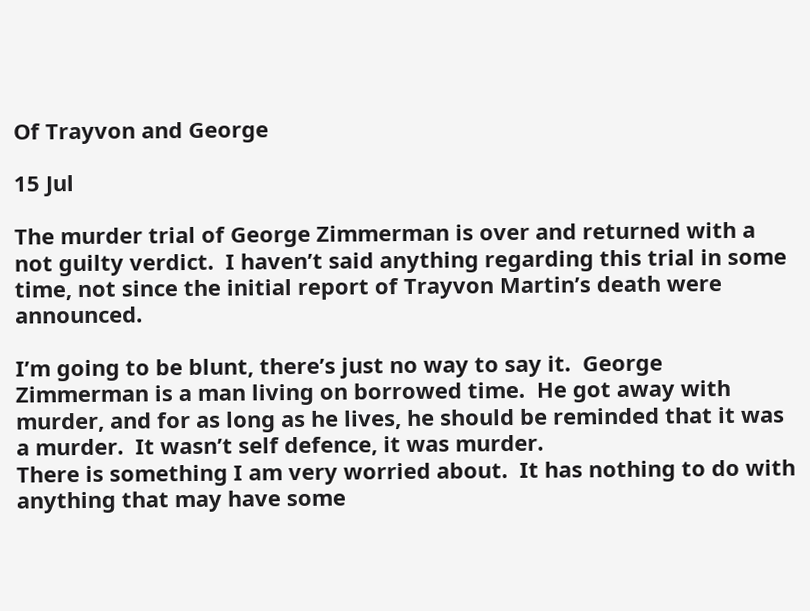Of Trayvon and George

15 Jul

The murder trial of George Zimmerman is over and returned with a not guilty verdict.  I haven’t said anything regarding this trial in some time, not since the initial report of Trayvon Martin’s death were announced.

I’m going to be blunt, there’s just no way to say it.  George Zimmerman is a man living on borrowed time.  He got away with murder, and for as long as he lives, he should be reminded that it was a murder.  It wasn’t self defence, it was murder.
There is something I am very worried about.  It has nothing to do with anything that may have some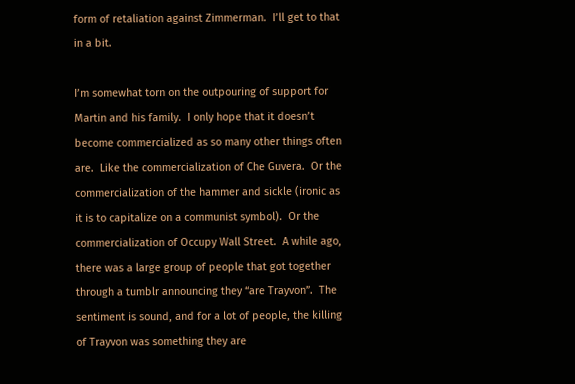form of retaliation against Zimmerman.  I’ll get to that in a bit.

I’m somewhat torn on the outpouring of support for Martin and his family.  I only hope that it doesn’t become commercialized as so many other things often are.  Like the commercialization of Che Guvera.  Or the commercialization of the hammer and sickle (ironic as it is to capitalize on a communist symbol).  Or the commercialization of Occupy Wall Street.  A while ago, there was a large group of people that got together through a tumblr announcing they “are Trayvon”.  The sentiment is sound, and for a lot of people, the killing of Trayvon was something they are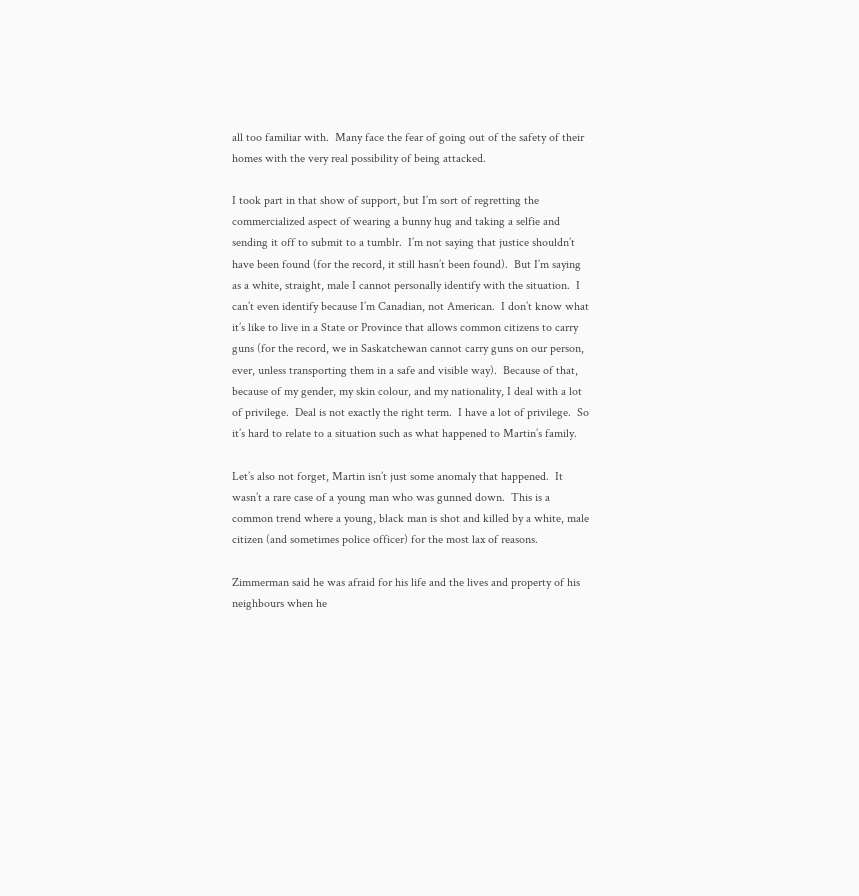all too familiar with.  Many face the fear of going out of the safety of their homes with the very real possibility of being attacked.

I took part in that show of support, but I’m sort of regretting the commercialized aspect of wearing a bunny hug and taking a selfie and sending it off to submit to a tumblr.  I’m not saying that justice shouldn’t have been found (for the record, it still hasn’t been found).  But I’m saying as a white, straight, male I cannot personally identify with the situation.  I can’t even identify because I’m Canadian, not American.  I don’t know what it’s like to live in a State or Province that allows common citizens to carry guns (for the record, we in Saskatchewan cannot carry guns on our person, ever, unless transporting them in a safe and visible way).  Because of that, because of my gender, my skin colour, and my nationality, I deal with a lot of privilege.  Deal is not exactly the right term.  I have a lot of privilege.  So it’s hard to relate to a situation such as what happened to Martin’s family.

Let’s also not forget, Martin isn’t just some anomaly that happened.  It wasn’t a rare case of a young man who was gunned down.  This is a common trend where a young, black man is shot and killed by a white, male citizen (and sometimes police officer) for the most lax of reasons.

Zimmerman said he was afraid for his life and the lives and property of his neighbours when he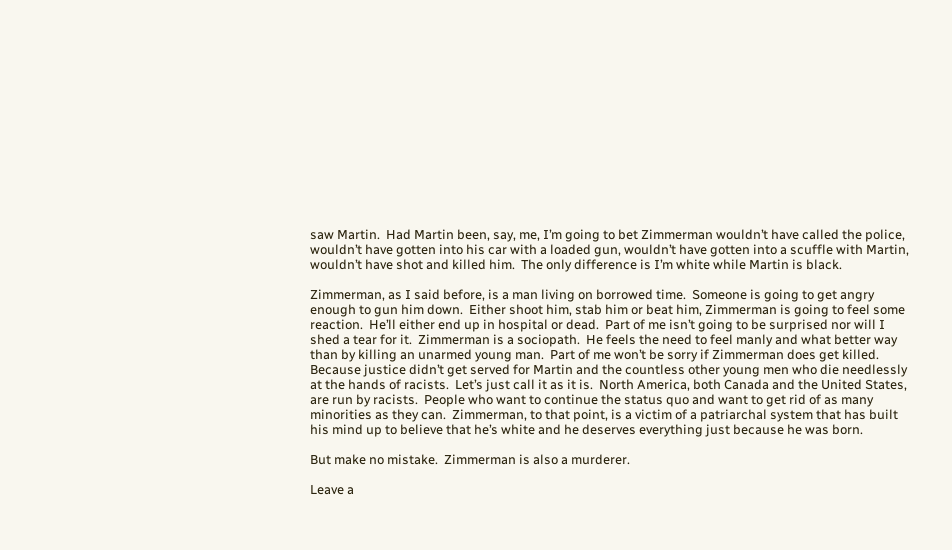saw Martin.  Had Martin been, say, me, I’m going to bet Zimmerman wouldn’t have called the police, wouldn’t have gotten into his car with a loaded gun, wouldn’t have gotten into a scuffle with Martin, wouldn’t have shot and killed him.  The only difference is I’m white while Martin is black.

Zimmerman, as I said before, is a man living on borrowed time.  Someone is going to get angry enough to gun him down.  Either shoot him, stab him or beat him, Zimmerman is going to feel some reaction.  He’ll either end up in hospital or dead.  Part of me isn’t going to be surprised nor will I shed a tear for it.  Zimmerman is a sociopath.  He feels the need to feel manly and what better way than by killing an unarmed young man.  Part of me won’t be sorry if Zimmerman does get killed.  Because justice didn’t get served for Martin and the countless other young men who die needlessly at the hands of racists.  Let’s just call it as it is.  North America, both Canada and the United States, are run by racists.  People who want to continue the status quo and want to get rid of as many minorities as they can.  Zimmerman, to that point, is a victim of a patriarchal system that has built his mind up to believe that he’s white and he deserves everything just because he was born.

But make no mistake.  Zimmerman is also a murderer.

Leave a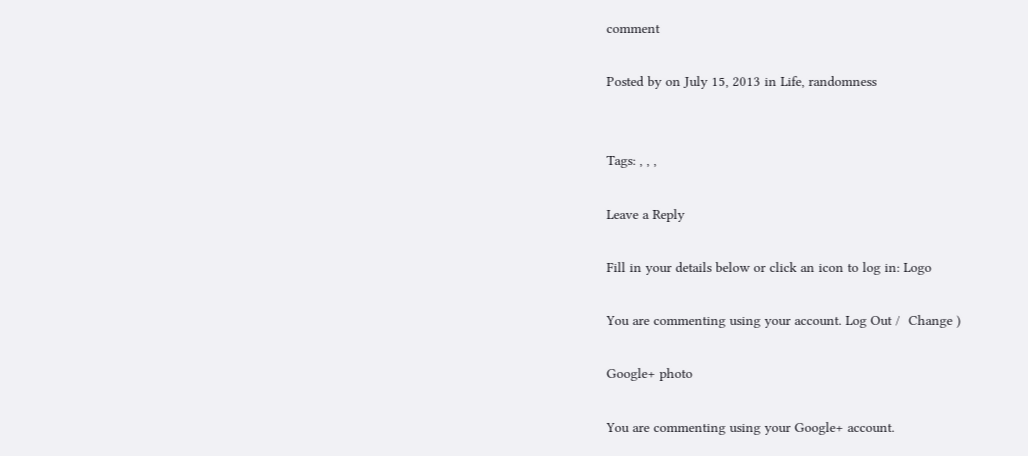comment

Posted by on July 15, 2013 in Life, randomness


Tags: , , ,

Leave a Reply

Fill in your details below or click an icon to log in: Logo

You are commenting using your account. Log Out /  Change )

Google+ photo

You are commenting using your Google+ account.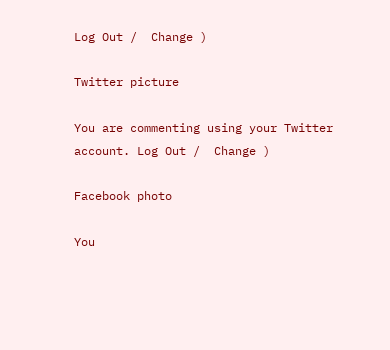Log Out /  Change )

Twitter picture

You are commenting using your Twitter account. Log Out /  Change )

Facebook photo

You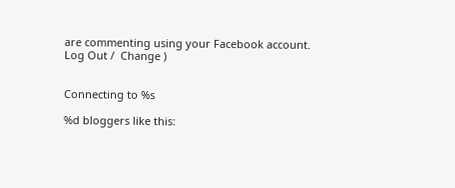are commenting using your Facebook account. Log Out /  Change )


Connecting to %s

%d bloggers like this: